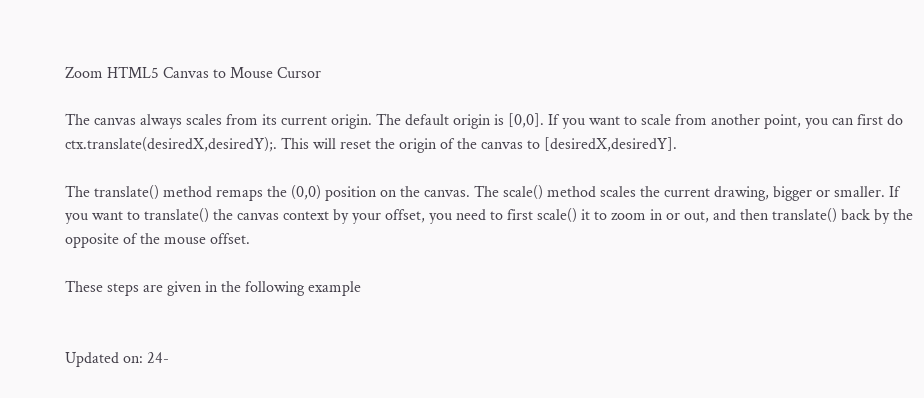Zoom HTML5 Canvas to Mouse Cursor

The canvas always scales from its current origin. The default origin is [0,0]. If you want to scale from another point, you can first do ctx.translate(desiredX,desiredY);. This will reset the origin of the canvas to [desiredX,desiredY].

The translate() method remaps the (0,0) position on the canvas. The scale() method scales the current drawing, bigger or smaller. If you want to translate() the canvas context by your offset, you need to first scale() it to zoom in or out, and then translate() back by the opposite of the mouse offset.

These steps are given in the following example


Updated on: 24-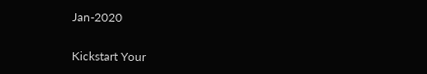Jan-2020


Kickstart Your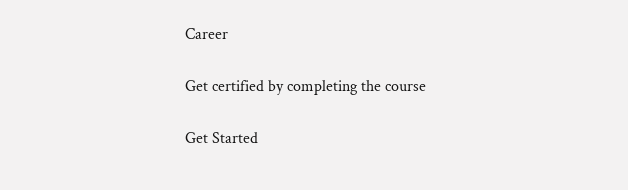Career

Get certified by completing the course

Get Started